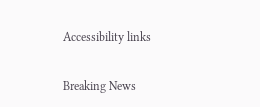Accessibility links

Breaking News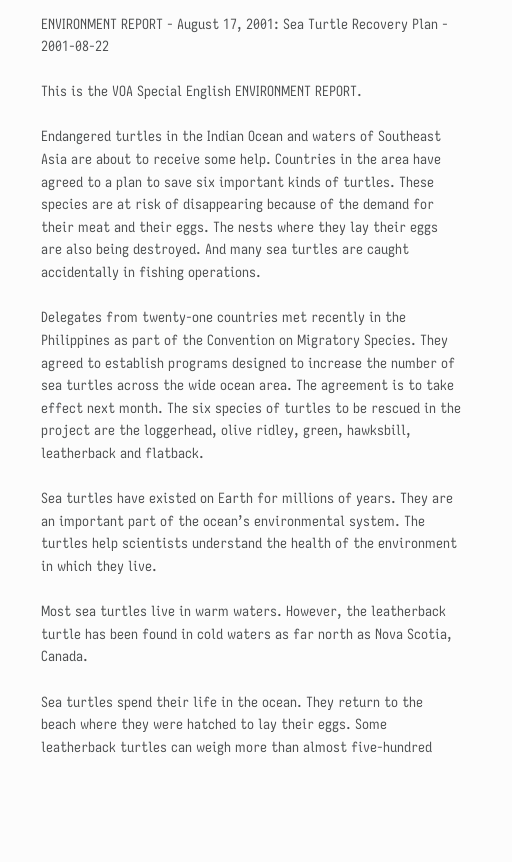ENVIRONMENT REPORT - August 17, 2001: Sea Turtle Recovery Plan - 2001-08-22

This is the VOA Special English ENVIRONMENT REPORT.

Endangered turtles in the Indian Ocean and waters of Southeast Asia are about to receive some help. Countries in the area have agreed to a plan to save six important kinds of turtles. These species are at risk of disappearing because of the demand for their meat and their eggs. The nests where they lay their eggs are also being destroyed. And many sea turtles are caught accidentally in fishing operations.

Delegates from twenty-one countries met recently in the Philippines as part of the Convention on Migratory Species. They agreed to establish programs designed to increase the number of sea turtles across the wide ocean area. The agreement is to take effect next month. The six species of turtles to be rescued in the project are the loggerhead, olive ridley, green, hawksbill, leatherback and flatback.

Sea turtles have existed on Earth for millions of years. They are an important part of the ocean’s environmental system. The turtles help scientists understand the health of the environment in which they live.

Most sea turtles live in warm waters. However, the leatherback turtle has been found in cold waters as far north as Nova Scotia, Canada.

Sea turtles spend their life in the ocean. They return to the beach where they were hatched to lay their eggs. Some leatherback turtles can weigh more than almost five-hundred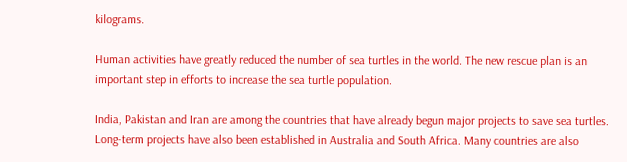kilograms.

Human activities have greatly reduced the number of sea turtles in the world. The new rescue plan is an important step in efforts to increase the sea turtle population.

India, Pakistan and Iran are among the countries that have already begun major projects to save sea turtles. Long-term projects have also been established in Australia and South Africa. Many countries are also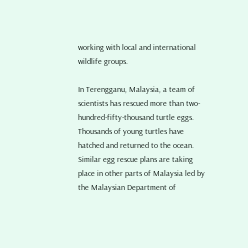working with local and international wildlife groups.

In Terengganu, Malaysia, a team of scientists has rescued more than two-hundred-fifty-thousand turtle eggs. Thousands of young turtles have hatched and returned to the ocean. Similar egg rescue plans are taking place in other parts of Malaysia led by the Malaysian Department of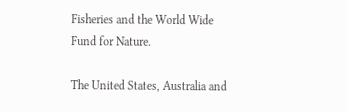Fisheries and the World Wide Fund for Nature.

The United States, Australia and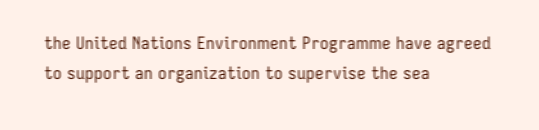the United Nations Environment Programme have agreed to support an organization to supervise the sea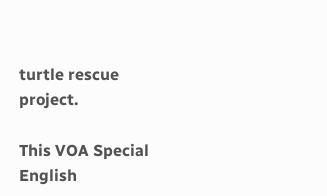turtle rescue project.

This VOA Special English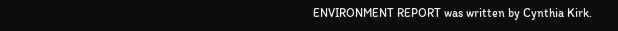ENVIRONMENT REPORT was written by Cynthia Kirk.